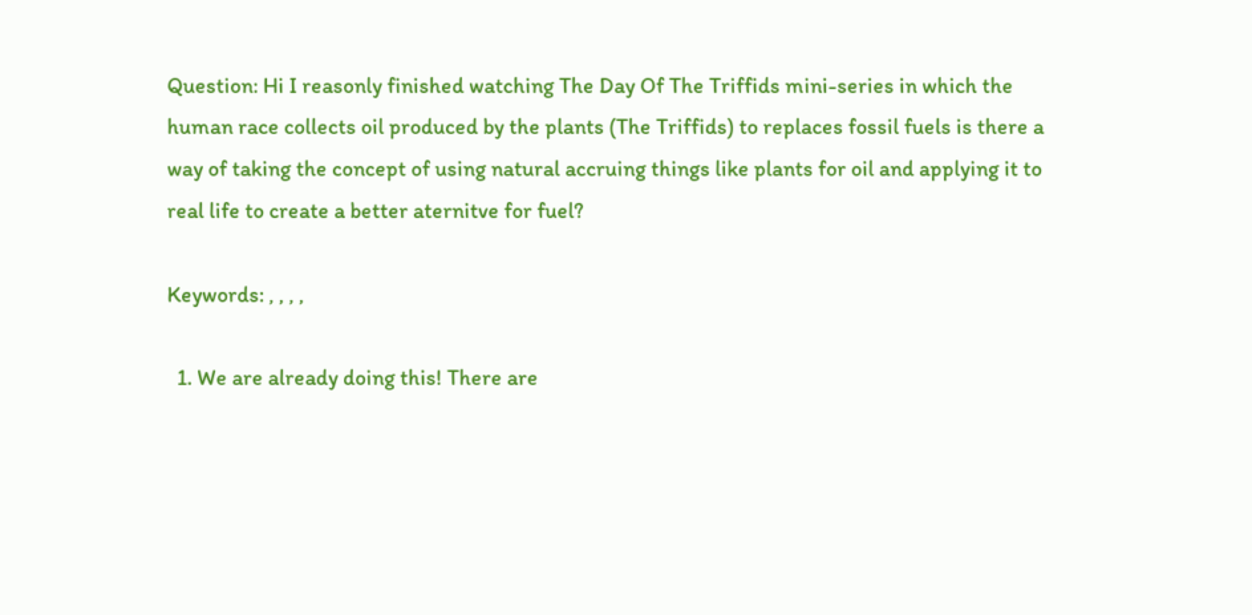Question: Hi I reasonly finished watching The Day Of The Triffids mini-series in which the human race collects oil produced by the plants (The Triffids) to replaces fossil fuels is there a way of taking the concept of using natural accruing things like plants for oil and applying it to real life to create a better aternitve for fuel?

Keywords: , , , ,

  1. We are already doing this! There are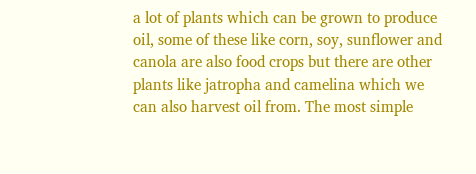a lot of plants which can be grown to produce oil, some of these like corn, soy, sunflower and canola are also food crops but there are other plants like jatropha and camelina which we can also harvest oil from. The most simple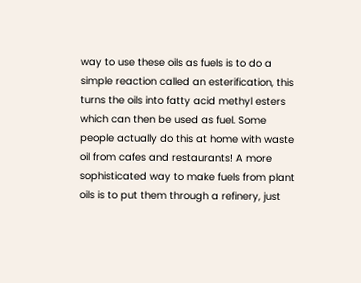way to use these oils as fuels is to do a simple reaction called an esterification, this turns the oils into fatty acid methyl esters which can then be used as fuel. Some people actually do this at home with waste oil from cafes and restaurants! A more sophisticated way to make fuels from plant oils is to put them through a refinery, just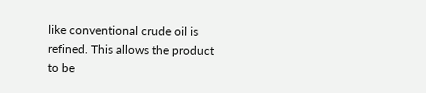like conventional crude oil is refined. This allows the product to be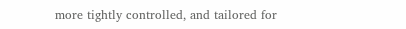more tightly controlled, and tailored for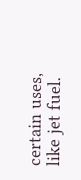certain uses, like jet fuel.